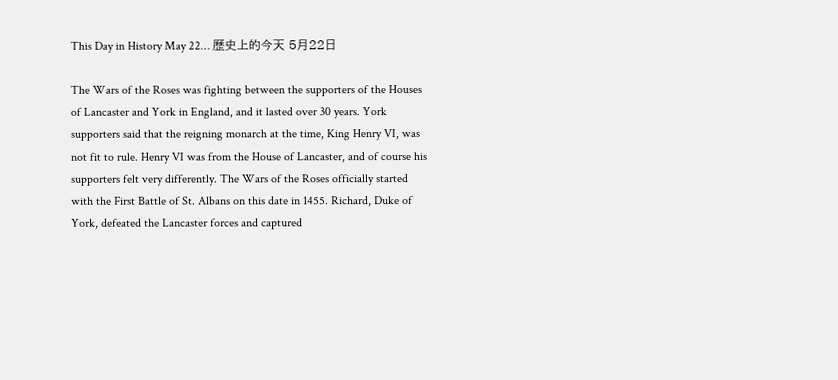This Day in History May 22… 歷史上的今天 5月22日

The Wars of the Roses was fighting between the supporters of the Houses of Lancaster and York in England, and it lasted over 30 years. York supporters said that the reigning monarch at the time, King Henry VI, was not fit to rule. Henry VI was from the House of Lancaster, and of course his supporters felt very differently. The Wars of the Roses officially started with the First Battle of St. Albans on this date in 1455. Richard, Duke of York, defeated the Lancaster forces and captured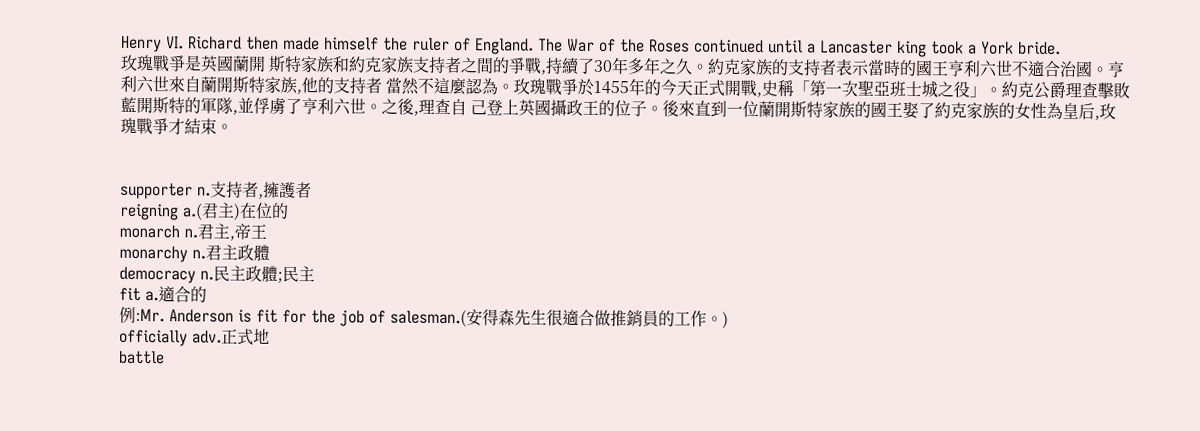Henry VI. Richard then made himself the ruler of England. The War of the Roses continued until a Lancaster king took a York bride.
玫瑰戰爭是英國蘭開 斯特家族和約克家族支持者之間的爭戰,持續了30年多年之久。約克家族的支持者表示當時的國王亨利六世不適合治國。亨利六世來自蘭開斯特家族,他的支持者 當然不這麼認為。玫瑰戰爭於1455年的今天正式開戰,史稱「第一次聖亞班士城之役」。約克公爵理查擊敗藍開斯特的軍隊,並俘虜了亨利六世。之後,理查自 己登上英國攝政王的位子。後來直到一位蘭開斯特家族的國王娶了約克家族的女性為皇后,玫瑰戰爭才結束。


supporter n.支持者,擁護者
reigning a.(君主)在位的
monarch n.君主,帝王
monarchy n.君主政體
democracy n.民主政體;民主
fit a.適合的
例:Mr. Anderson is fit for the job of salesman.(安得森先生很適合做推銷員的工作。)
officially adv.正式地
battle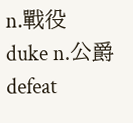n.戰役
duke n.公爵
defeat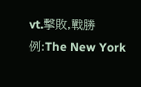vt.擊敗,戰勝
例:The New York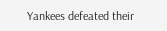Yankees defeated their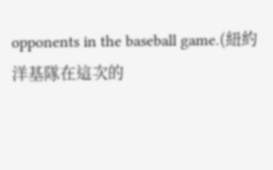opponents in the baseball game.(紐約洋基隊在這次的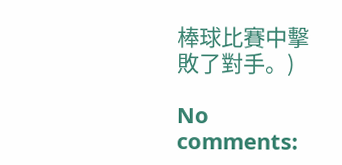棒球比賽中擊敗了對手。)

No comments: